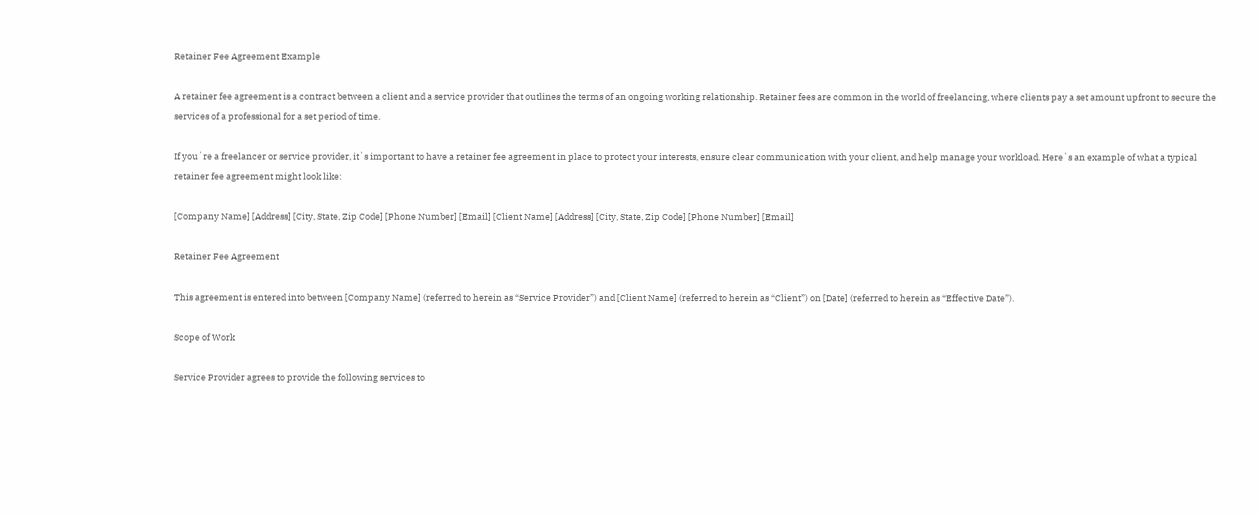Retainer Fee Agreement Example

A retainer fee agreement is a contract between a client and a service provider that outlines the terms of an ongoing working relationship. Retainer fees are common in the world of freelancing, where clients pay a set amount upfront to secure the services of a professional for a set period of time.

If you`re a freelancer or service provider, it`s important to have a retainer fee agreement in place to protect your interests, ensure clear communication with your client, and help manage your workload. Here`s an example of what a typical retainer fee agreement might look like:

[Company Name] [Address] [City, State, Zip Code] [Phone Number] [Email] [Client Name] [Address] [City, State, Zip Code] [Phone Number] [Email]

Retainer Fee Agreement

This agreement is entered into between [Company Name] (referred to herein as “Service Provider”) and [Client Name] (referred to herein as “Client”) on [Date] (referred to herein as “Effective Date”).

Scope of Work

Service Provider agrees to provide the following services to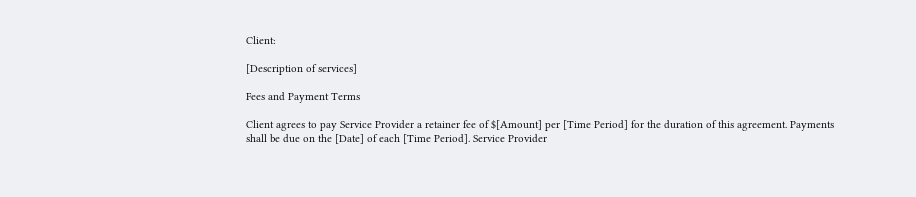Client:

[Description of services]

Fees and Payment Terms

Client agrees to pay Service Provider a retainer fee of $[Amount] per [Time Period] for the duration of this agreement. Payments shall be due on the [Date] of each [Time Period]. Service Provider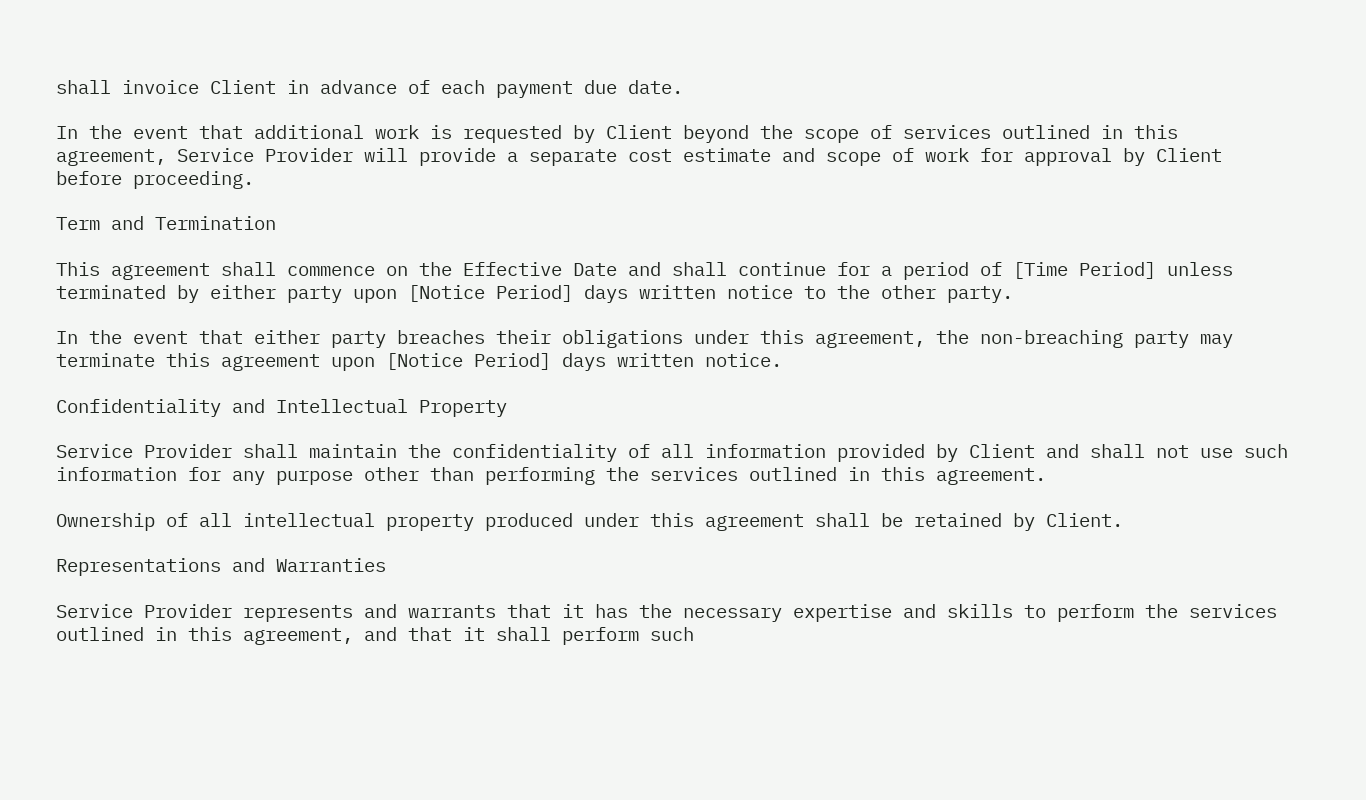shall invoice Client in advance of each payment due date.

In the event that additional work is requested by Client beyond the scope of services outlined in this agreement, Service Provider will provide a separate cost estimate and scope of work for approval by Client before proceeding.

Term and Termination

This agreement shall commence on the Effective Date and shall continue for a period of [Time Period] unless terminated by either party upon [Notice Period] days written notice to the other party.

In the event that either party breaches their obligations under this agreement, the non-breaching party may terminate this agreement upon [Notice Period] days written notice.

Confidentiality and Intellectual Property

Service Provider shall maintain the confidentiality of all information provided by Client and shall not use such information for any purpose other than performing the services outlined in this agreement.

Ownership of all intellectual property produced under this agreement shall be retained by Client.

Representations and Warranties

Service Provider represents and warrants that it has the necessary expertise and skills to perform the services outlined in this agreement, and that it shall perform such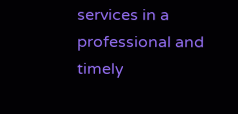services in a professional and timely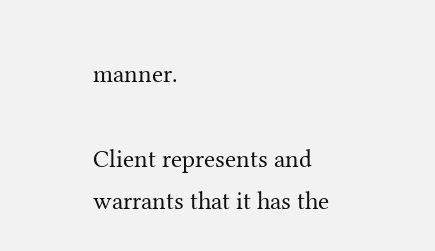manner.

Client represents and warrants that it has the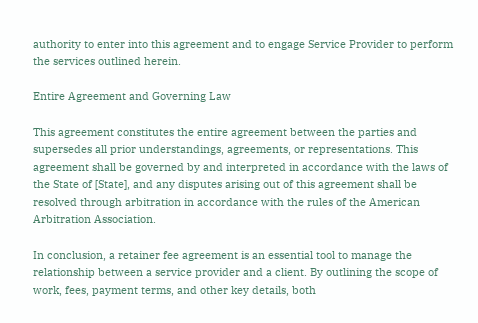authority to enter into this agreement and to engage Service Provider to perform the services outlined herein.

Entire Agreement and Governing Law

This agreement constitutes the entire agreement between the parties and supersedes all prior understandings, agreements, or representations. This agreement shall be governed by and interpreted in accordance with the laws of the State of [State], and any disputes arising out of this agreement shall be resolved through arbitration in accordance with the rules of the American Arbitration Association.

In conclusion, a retainer fee agreement is an essential tool to manage the relationship between a service provider and a client. By outlining the scope of work, fees, payment terms, and other key details, both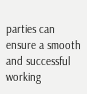parties can ensure a smooth and successful working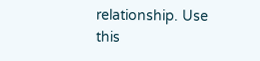relationship. Use this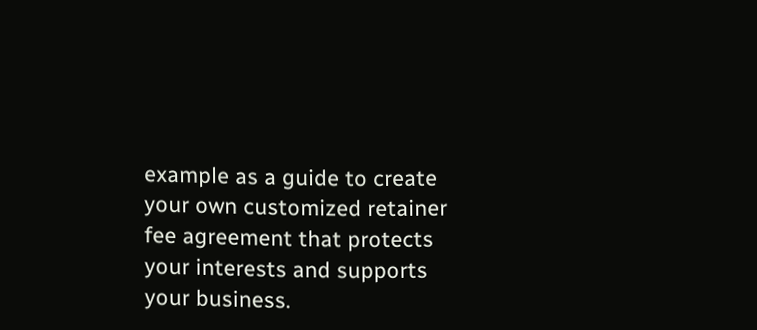example as a guide to create your own customized retainer fee agreement that protects your interests and supports your business.